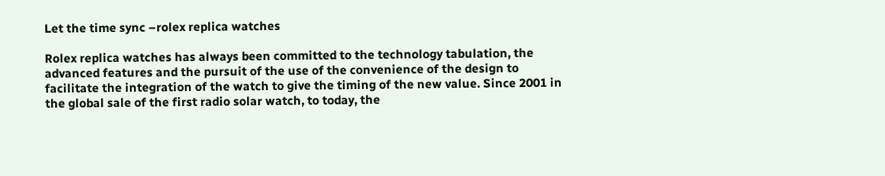Let the time sync –rolex replica watches

Rolex replica watches has always been committed to the technology tabulation, the advanced features and the pursuit of the use of the convenience of the design to facilitate the integration of the watch to give the timing of the new value. Since 2001 in the global sale of the first radio solar watch, to today, the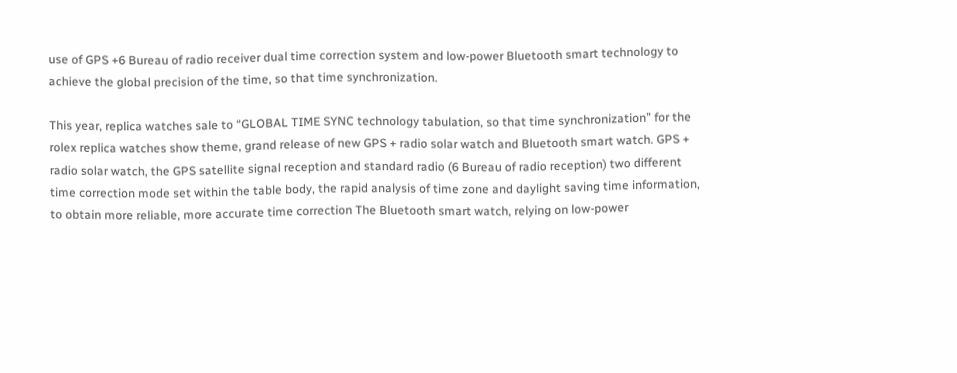use of GPS +6 Bureau of radio receiver dual time correction system and low-power Bluetooth smart technology to achieve the global precision of the time, so that time synchronization.

This year, replica watches sale to “GLOBAL TIME SYNC technology tabulation, so that time synchronization” for the rolex replica watches show theme, grand release of new GPS + radio solar watch and Bluetooth smart watch. GPS + radio solar watch, the GPS satellite signal reception and standard radio (6 Bureau of radio reception) two different time correction mode set within the table body, the rapid analysis of time zone and daylight saving time information, to obtain more reliable, more accurate time correction The Bluetooth smart watch, relying on low-power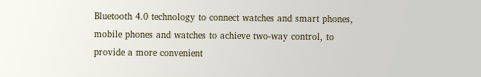Bluetooth 4.0 technology to connect watches and smart phones, mobile phones and watches to achieve two-way control, to provide a more convenient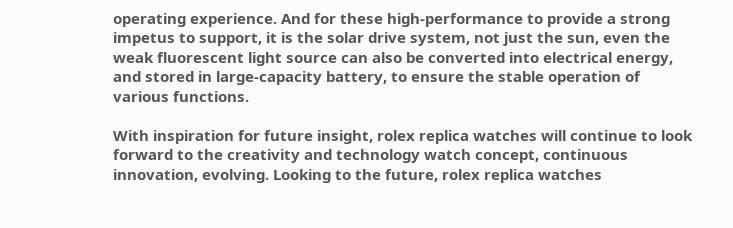operating experience. And for these high-performance to provide a strong impetus to support, it is the solar drive system, not just the sun, even the weak fluorescent light source can also be converted into electrical energy, and stored in large-capacity battery, to ensure the stable operation of various functions.

With inspiration for future insight, rolex replica watches will continue to look forward to the creativity and technology watch concept, continuous innovation, evolving. Looking to the future, rolex replica watches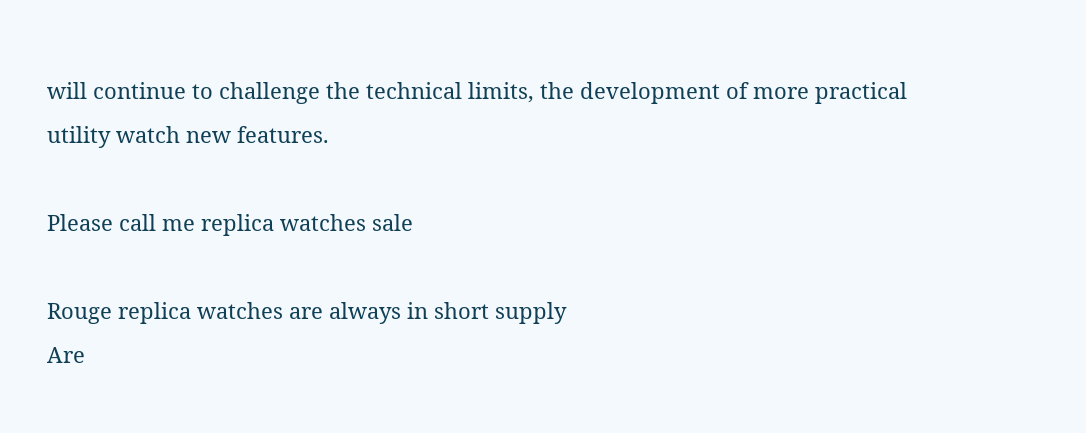will continue to challenge the technical limits, the development of more practical utility watch new features.

Please call me replica watches sale

Rouge replica watches are always in short supply
Are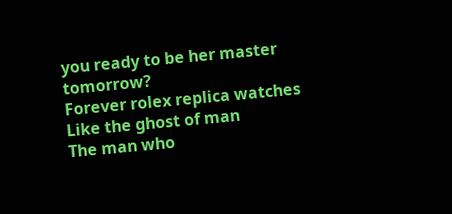you ready to be her master tomorrow?
Forever rolex replica watches
Like the ghost of man
The man who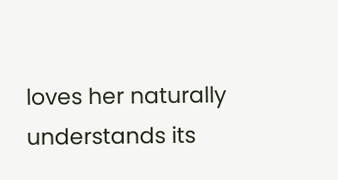loves her naturally understands its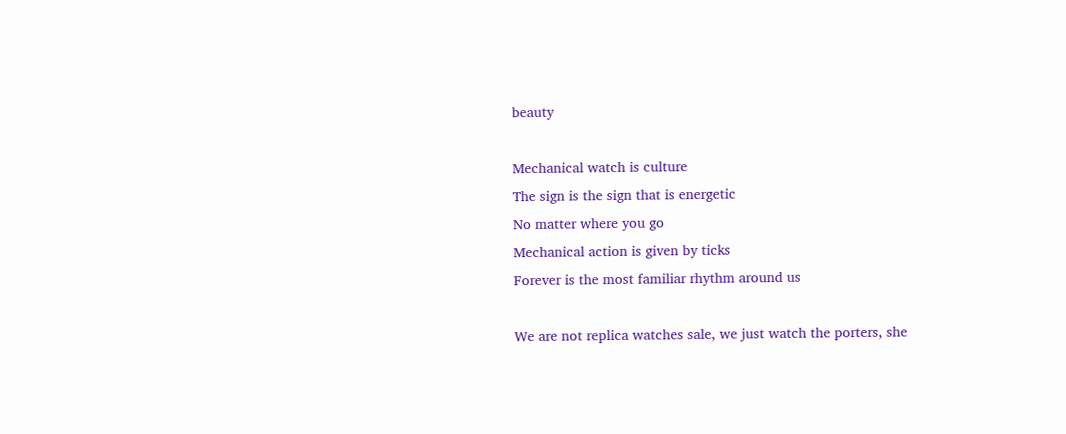beauty

Mechanical watch is culture
The sign is the sign that is energetic
No matter where you go
Mechanical action is given by ticks
Forever is the most familiar rhythm around us

We are not replica watches sale, we just watch the porters, she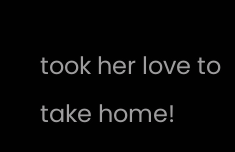took her love to take home!